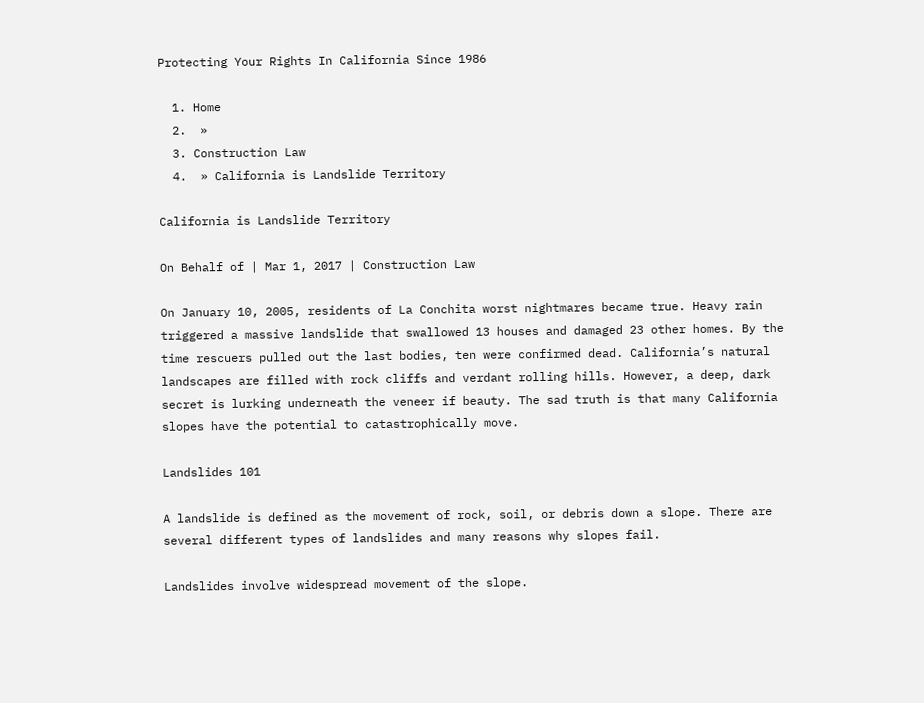Protecting Your Rights In California Since 1986

  1. Home
  2.  »
  3. Construction Law
  4.  » California is Landslide Territory

California is Landslide Territory

On Behalf of | Mar 1, 2017 | Construction Law

On January 10, 2005, residents of La Conchita worst nightmares became true. Heavy rain triggered a massive landslide that swallowed 13 houses and damaged 23 other homes. By the time rescuers pulled out the last bodies, ten were confirmed dead. California’s natural landscapes are filled with rock cliffs and verdant rolling hills. However, a deep, dark secret is lurking underneath the veneer if beauty. The sad truth is that many California slopes have the potential to catastrophically move.

Landslides 101

A landslide is defined as the movement of rock, soil, or debris down a slope. There are several different types of landslides and many reasons why slopes fail.

Landslides involve widespread movement of the slope.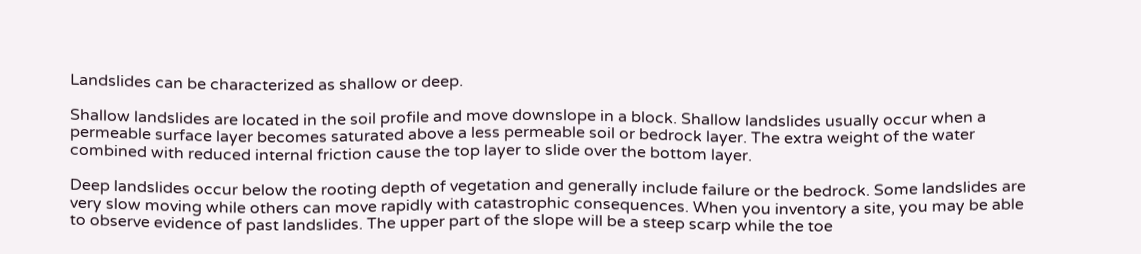Landslides can be characterized as shallow or deep.

Shallow landslides are located in the soil profile and move downslope in a block. Shallow landslides usually occur when a permeable surface layer becomes saturated above a less permeable soil or bedrock layer. The extra weight of the water combined with reduced internal friction cause the top layer to slide over the bottom layer.

Deep landslides occur below the rooting depth of vegetation and generally include failure or the bedrock. Some landslides are very slow moving while others can move rapidly with catastrophic consequences. When you inventory a site, you may be able to observe evidence of past landslides. The upper part of the slope will be a steep scarp while the toe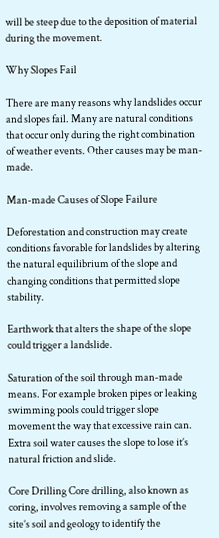will be steep due to the deposition of material during the movement.

Why Slopes Fail

There are many reasons why landslides occur and slopes fail. Many are natural conditions that occur only during the right combination of weather events. Other causes may be man-made.

Man-made Causes of Slope Failure

Deforestation and construction may create conditions favorable for landslides by altering the natural equilibrium of the slope and changing conditions that permitted slope stability.

Earthwork that alters the shape of the slope could trigger a landslide.

Saturation of the soil through man-made means. For example broken pipes or leaking swimming pools could trigger slope movement the way that excessive rain can. Extra soil water causes the slope to lose it’s natural friction and slide.

Core Drilling Core drilling, also known as coring, involves removing a sample of the site’s soil and geology to identify the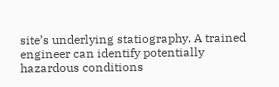site’s underlying statiography. A trained engineer can identify potentially hazardous conditions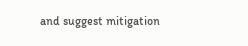and suggest mitigation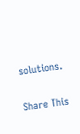solutions.


Share This